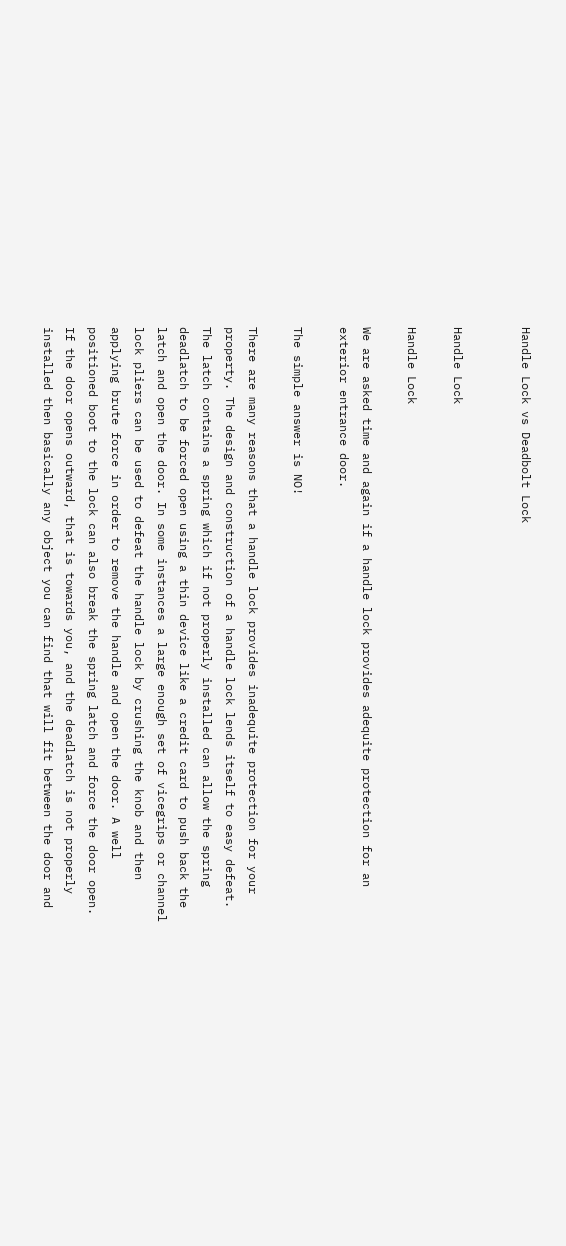Handle Lock vs Deadbolt Lock


Handle Lock

Handle Lock

We are asked time and again if a handle lock provides adequite protection for an exterior entrance door.

The simple answer is NO!

There are many reasons that a handle lock provides inadequite protection for your property. The design and construction of a handle lock lends itself to easy defeat. The latch contains a spring which if not properly installed can allow the spring deadlatch to be forced open using a thin device like a credit card to push back the latch and open the door. In some instances a large enough set of vicegrips or channel lock pliers can be used to defeat the handle lock by crushing the knob and then applying brute force in order to remove the handle and open the door. A well positioned boot to the lock can also break the spring latch and force the door open. If the door opens outward, that is towards you, and the deadlatch is not properly installed then basically any object you can find that will fit between the door and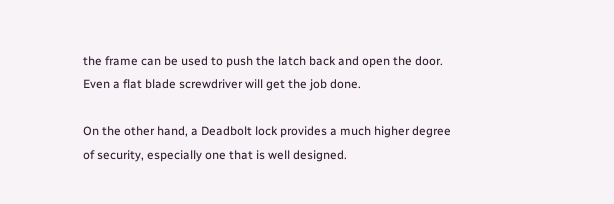the frame can be used to push the latch back and open the door. Even a flat blade screwdriver will get the job done.

On the other hand, a Deadbolt lock provides a much higher degree of security, especially one that is well designed.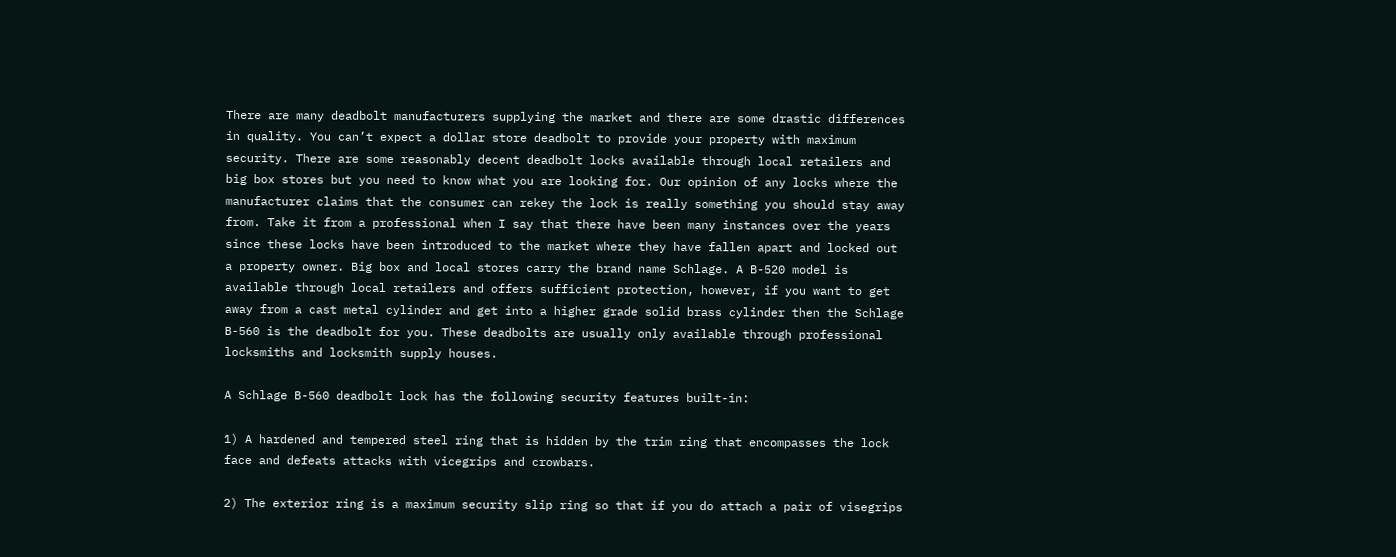There are many deadbolt manufacturers supplying the market and there are some drastic differences in quality. You can’t expect a dollar store deadbolt to provide your property with maximum security. There are some reasonably decent deadbolt locks available through local retailers and big box stores but you need to know what you are looking for. Our opinion of any locks where the manufacturer claims that the consumer can rekey the lock is really something you should stay away from. Take it from a professional when I say that there have been many instances over the years since these locks have been introduced to the market where they have fallen apart and locked out a property owner. Big box and local stores carry the brand name Schlage. A B-520 model is available through local retailers and offers sufficient protection, however, if you want to get away from a cast metal cylinder and get into a higher grade solid brass cylinder then the Schlage B-560 is the deadbolt for you. These deadbolts are usually only available through professional locksmiths and locksmith supply houses.

A Schlage B-560 deadbolt lock has the following security features built-in:

1) A hardened and tempered steel ring that is hidden by the trim ring that encompasses the lock face and defeats attacks with vicegrips and crowbars.

2) The exterior ring is a maximum security slip ring so that if you do attach a pair of visegrips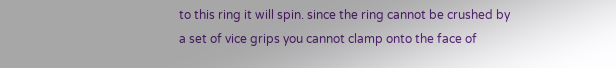to this ring it will spin. since the ring cannot be crushed by a set of vice grips you cannot clamp onto the face of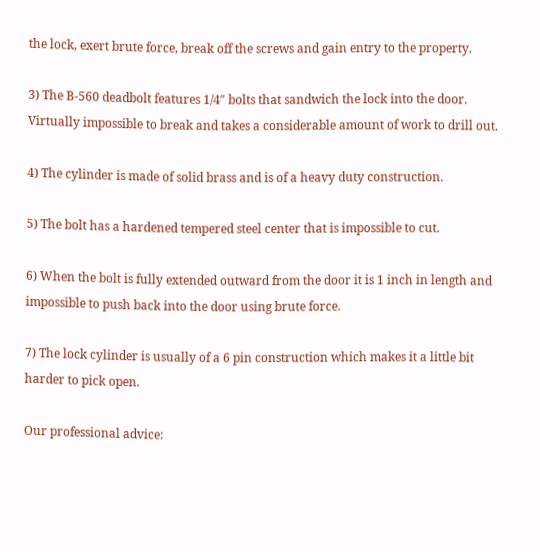the lock, exert brute force, break off the screws and gain entry to the property.

3) The B-560 deadbolt features 1/4″ bolts that sandwich the lock into the door. Virtually impossible to break and takes a considerable amount of work to drill out.

4) The cylinder is made of solid brass and is of a heavy duty construction.

5) The bolt has a hardened tempered steel center that is impossible to cut.

6) When the bolt is fully extended outward from the door it is 1 inch in length and impossible to push back into the door using brute force.

7) The lock cylinder is usually of a 6 pin construction which makes it a little bit harder to pick open.

Our professional advice: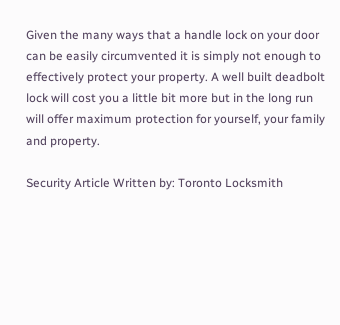Given the many ways that a handle lock on your door can be easily circumvented it is simply not enough to effectively protect your property. A well built deadbolt lock will cost you a little bit more but in the long run will offer maximum protection for yourself, your family and property.

Security Article Written by: Toronto Locksmith